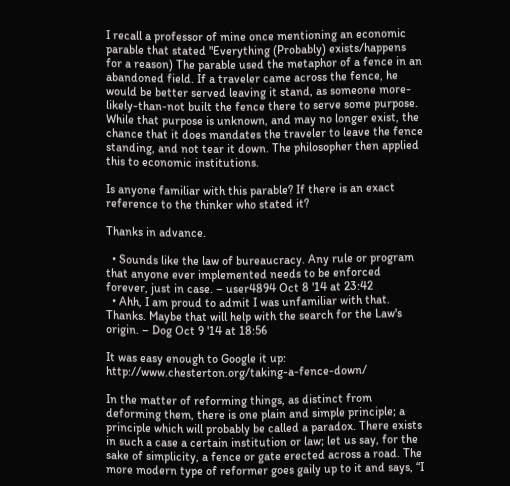I recall a professor of mine once mentioning an economic parable that stated "Everything (Probably) exists/happens for a reason) The parable used the metaphor of a fence in an abandoned field. If a traveler came across the fence, he would be better served leaving it stand, as someone more-likely-than-not built the fence there to serve some purpose. While that purpose is unknown, and may no longer exist, the chance that it does mandates the traveler to leave the fence standing, and not tear it down. The philosopher then applied this to economic institutions.

Is anyone familiar with this parable? If there is an exact reference to the thinker who stated it?

Thanks in advance.

  • Sounds like the law of bureaucracy. Any rule or program that anyone ever implemented needs to be enforced forever, just in case. – user4894 Oct 8 '14 at 23:42
  • Ahh, I am proud to admit I was unfamiliar with that. Thanks. Maybe that will help with the search for the Law's origin. – Dog Oct 9 '14 at 18:56

It was easy enough to Google it up: http://www.chesterton.org/taking-a-fence-down/

In the matter of reforming things, as distinct from deforming them, there is one plain and simple principle; a principle which will probably be called a paradox. There exists in such a case a certain institution or law; let us say, for the sake of simplicity, a fence or gate erected across a road. The more modern type of reformer goes gaily up to it and says, “I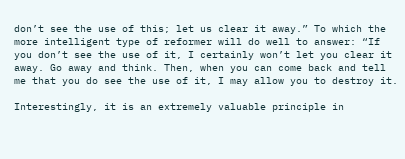don’t see the use of this; let us clear it away.” To which the more intelligent type of reformer will do well to answer: “If you don’t see the use of it, I certainly won’t let you clear it away. Go away and think. Then, when you can come back and tell me that you do see the use of it, I may allow you to destroy it.

Interestingly, it is an extremely valuable principle in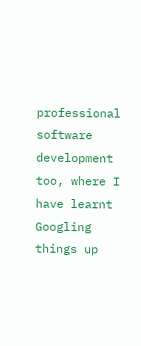professional software development too, where I have learnt Googling things up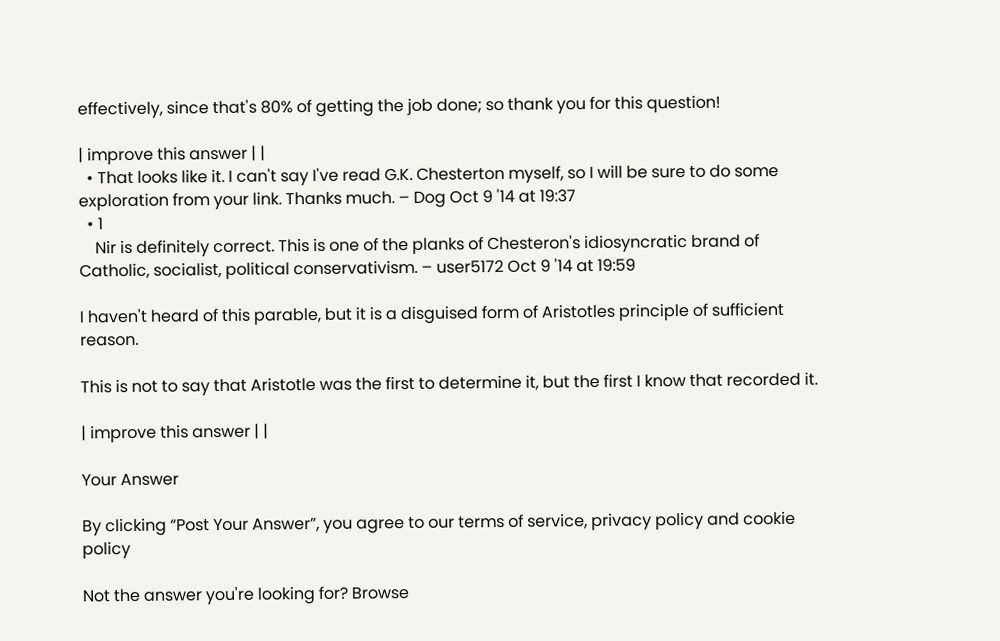effectively, since that's 80% of getting the job done; so thank you for this question!

| improve this answer | |
  • That looks like it. I can't say I've read G.K. Chesterton myself, so I will be sure to do some exploration from your link. Thanks much. – Dog Oct 9 '14 at 19:37
  • 1
    Nir is definitely correct. This is one of the planks of Chesteron's idiosyncratic brand of Catholic, socialist, political conservativism. – user5172 Oct 9 '14 at 19:59

I haven't heard of this parable, but it is a disguised form of Aristotles principle of sufficient reason.

This is not to say that Aristotle was the first to determine it, but the first I know that recorded it.

| improve this answer | |

Your Answer

By clicking “Post Your Answer”, you agree to our terms of service, privacy policy and cookie policy

Not the answer you're looking for? Browse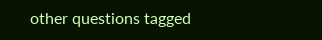other questions tagged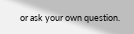or ask your own question.